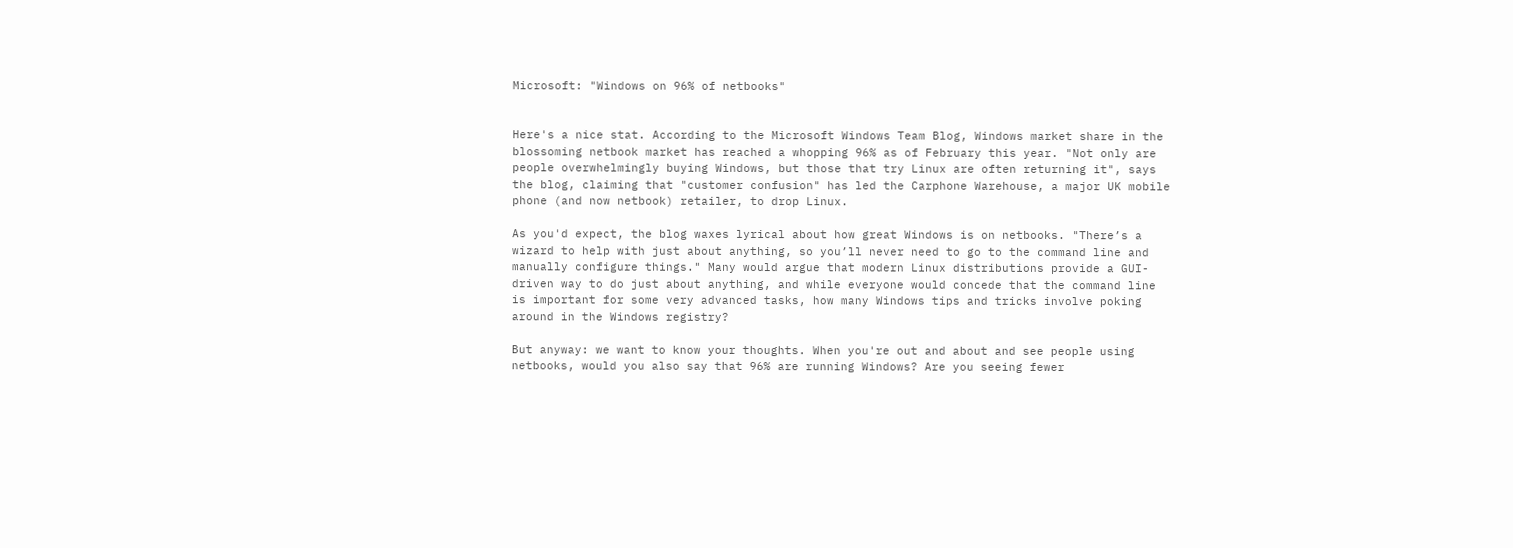Microsoft: "Windows on 96% of netbooks"


Here's a nice stat. According to the Microsoft Windows Team Blog, Windows market share in the blossoming netbook market has reached a whopping 96% as of February this year. "Not only are people overwhelmingly buying Windows, but those that try Linux are often returning it", says the blog, claiming that "customer confusion" has led the Carphone Warehouse, a major UK mobile phone (and now netbook) retailer, to drop Linux.

As you'd expect, the blog waxes lyrical about how great Windows is on netbooks. "There’s a wizard to help with just about anything, so you’ll never need to go to the command line and manually configure things." Many would argue that modern Linux distributions provide a GUI-driven way to do just about anything, and while everyone would concede that the command line is important for some very advanced tasks, how many Windows tips and tricks involve poking around in the Windows registry?

But anyway: we want to know your thoughts. When you're out and about and see people using netbooks, would you also say that 96% are running Windows? Are you seeing fewer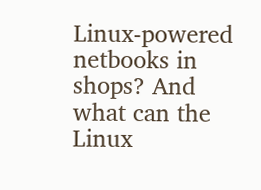Linux-powered netbooks in shops? And what can the Linux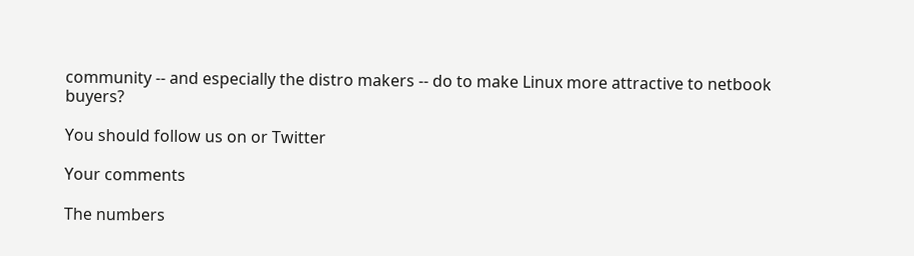community -- and especially the distro makers -- do to make Linux more attractive to netbook buyers?

You should follow us on or Twitter

Your comments

The numbers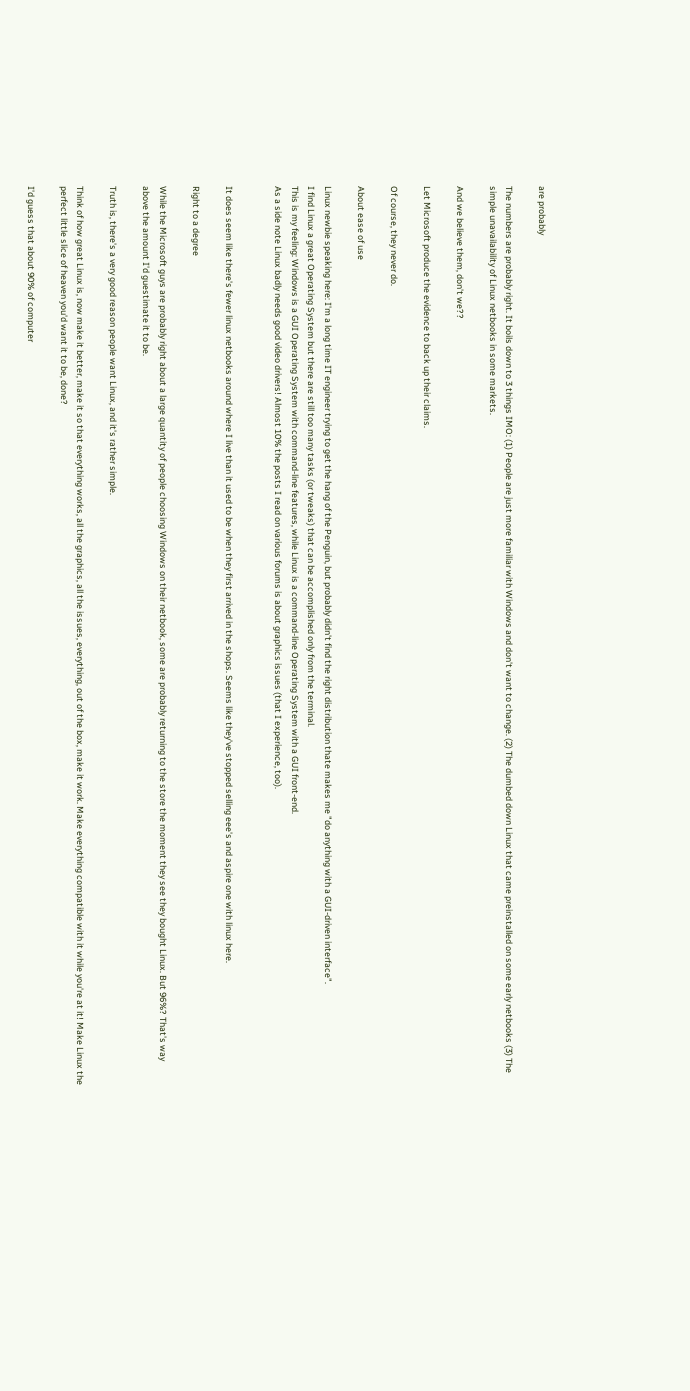are probably

The numbers are probably right. It boils down to 3 things IMO: (1) People are just more familiar with Windows and don't want to change. (2) The dumbed down Linux that came preinstalled on some early netbooks (3) The simple unavailability of Linux netbooks in some markets.

And we believe them, don't we??

Let Microsoft produce the evidence to back up their claims.

Of course, they never do.

About ease of use

Linux newbie speaking here: I'm a long time IT engineer trying to get the hang of the Penguin, but probably didn't find the right distribution thate makes me "do anything with a GUI-driven interface".
I find Linux a great Operating System but there are still too many tasks (or tweaks) that can be accomplished only from the terminal.
This is my feeling: Windows is a GUI Operating System with command-line features, while Linux is a command-line Operating System with a GUI front-end.
As a side note Linux badly needs good video drivers! Almost 10% the posts I read on various forums is about graphics issues (that I experience, too).


It does seem like there's fewer linux netbooks around where I live than it used to be when they first arrived in the shops. Seems like they've stopped selling eee's and aspire one with linux here.

Right to a degree

While the Microsoft guys are probably right about a large quantity of people choosing Windows on their netbook, some are probably returning to the store the moment they see they bought Linux. But 96%? That's way above the amount I'd guestimate it to be.

Truth is, there's a very good reason people want Linux, and it's rather simple.

Think of how great Linux is, now make it better, make it so that everything works, all the graphics, all the issues, everything, out of the box, make it work. Make everything compatible with it while you're at it! Make Linux the perfect little slice of heaven you'd want it to be, done?

I'd guess that about 90% of computer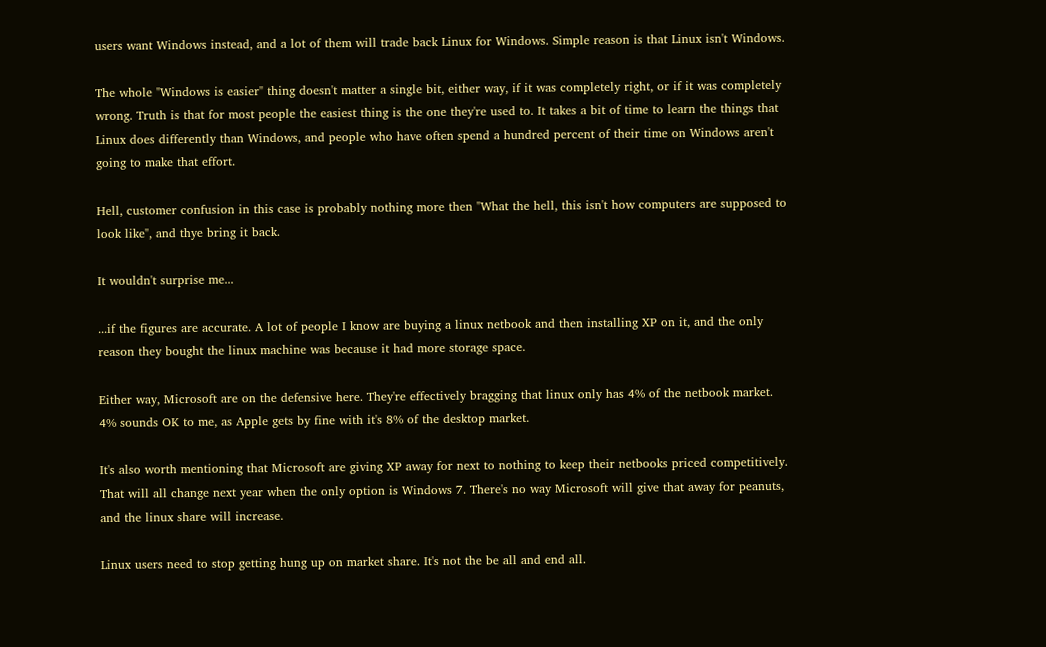users want Windows instead, and a lot of them will trade back Linux for Windows. Simple reason is that Linux isn't Windows.

The whole "Windows is easier" thing doesn't matter a single bit, either way, if it was completely right, or if it was completely wrong. Truth is that for most people the easiest thing is the one they're used to. It takes a bit of time to learn the things that Linux does differently than Windows, and people who have often spend a hundred percent of their time on Windows aren't going to make that effort.

Hell, customer confusion in this case is probably nothing more then "What the hell, this isn't how computers are supposed to look like", and thye bring it back.

It wouldn't surprise me...

...if the figures are accurate. A lot of people I know are buying a linux netbook and then installing XP on it, and the only reason they bought the linux machine was because it had more storage space.

Either way, Microsoft are on the defensive here. They're effectively bragging that linux only has 4% of the netbook market. 4% sounds OK to me, as Apple gets by fine with it's 8% of the desktop market.

It's also worth mentioning that Microsoft are giving XP away for next to nothing to keep their netbooks priced competitively. That will all change next year when the only option is Windows 7. There's no way Microsoft will give that away for peanuts, and the linux share will increase.

Linux users need to stop getting hung up on market share. It's not the be all and end all.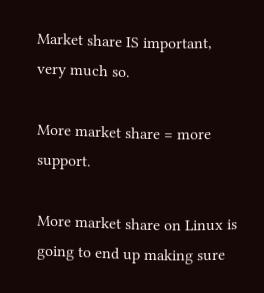Market share IS important, very much so.

More market share = more support.

More market share on Linux is going to end up making sure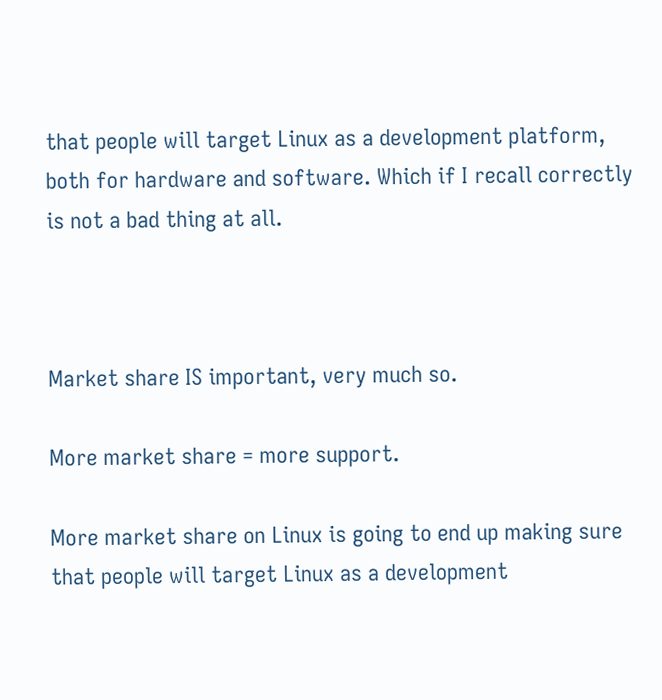that people will target Linux as a development platform, both for hardware and software. Which if I recall correctly is not a bad thing at all.



Market share IS important, very much so.

More market share = more support.

More market share on Linux is going to end up making sure that people will target Linux as a development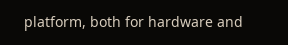platform, both for hardware and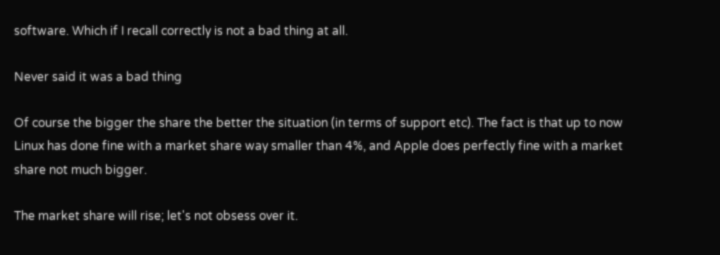software. Which if I recall correctly is not a bad thing at all.

Never said it was a bad thing

Of course the bigger the share the better the situation (in terms of support etc). The fact is that up to now Linux has done fine with a market share way smaller than 4%, and Apple does perfectly fine with a market share not much bigger.

The market share will rise; let's not obsess over it.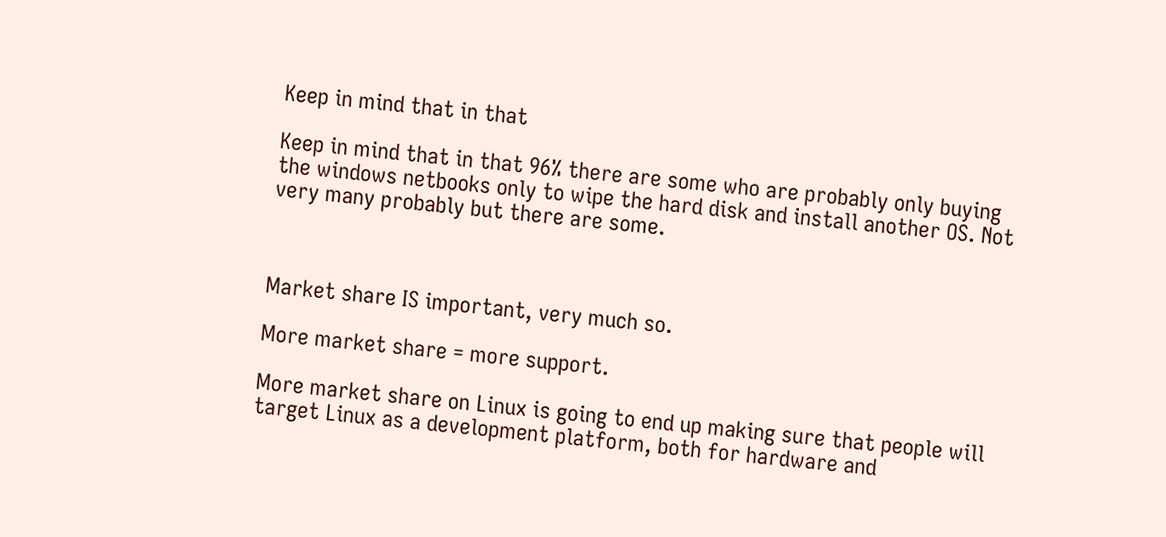Keep in mind that in that

Keep in mind that in that 96% there are some who are probably only buying the windows netbooks only to wipe the hard disk and install another OS. Not very many probably but there are some.



Market share IS important, very much so.

More market share = more support.

More market share on Linux is going to end up making sure that people will target Linux as a development platform, both for hardware and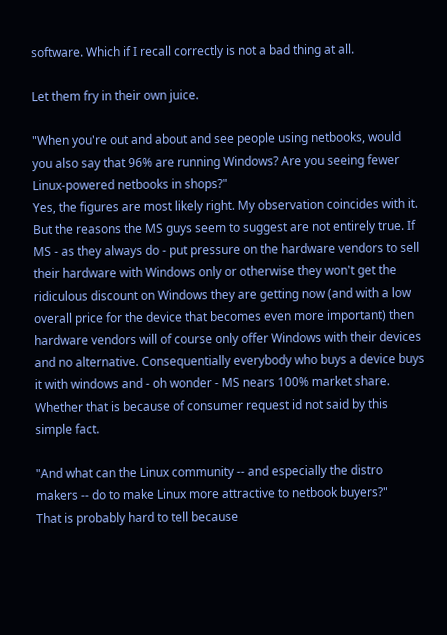software. Which if I recall correctly is not a bad thing at all.

Let them fry in their own juice.

"When you're out and about and see people using netbooks, would you also say that 96% are running Windows? Are you seeing fewer Linux-powered netbooks in shops?"
Yes, the figures are most likely right. My observation coincides with it.
But the reasons the MS guys seem to suggest are not entirely true. If MS - as they always do - put pressure on the hardware vendors to sell their hardware with Windows only or otherwise they won't get the ridiculous discount on Windows they are getting now (and with a low overall price for the device that becomes even more important) then hardware vendors will of course only offer Windows with their devices and no alternative. Consequentially everybody who buys a device buys it with windows and - oh wonder - MS nears 100% market share. Whether that is because of consumer request id not said by this simple fact.

"And what can the Linux community -- and especially the distro makers -- do to make Linux more attractive to netbook buyers?"
That is probably hard to tell because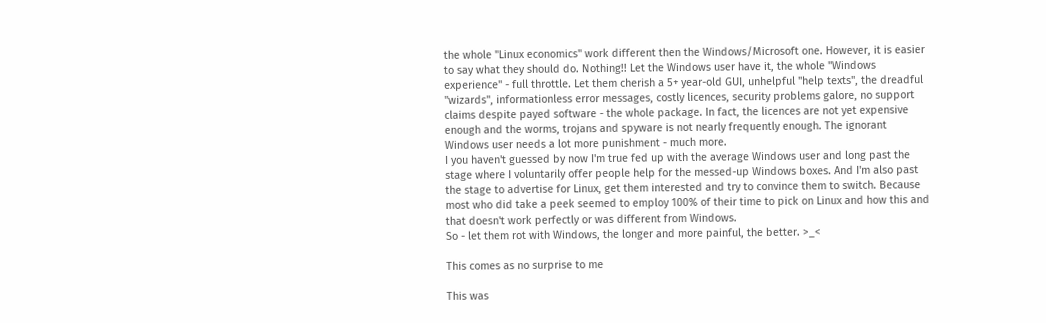the whole "Linux economics" work different then the Windows/Microsoft one. However, it is easier to say what they should do. Nothing!! Let the Windows user have it, the whole "Windows experience" - full throttle. Let them cherish a 5+ year-old GUI, unhelpful "help texts", the dreadful "wizards", informationless error messages, costly licences, security problems galore, no support claims despite payed software - the whole package. In fact, the licences are not yet expensive enough and the worms, trojans and spyware is not nearly frequently enough. The ignorant Windows user needs a lot more punishment - much more.
I you haven't guessed by now I'm true fed up with the average Windows user and long past the stage where I voluntarily offer people help for the messed-up Windows boxes. And I'm also past the stage to advertise for Linux, get them interested and try to convince them to switch. Because most who did take a peek seemed to employ 100% of their time to pick on Linux and how this and that doesn't work perfectly or was different from Windows.
So - let them rot with Windows, the longer and more painful, the better. >_<

This comes as no surprise to me

This was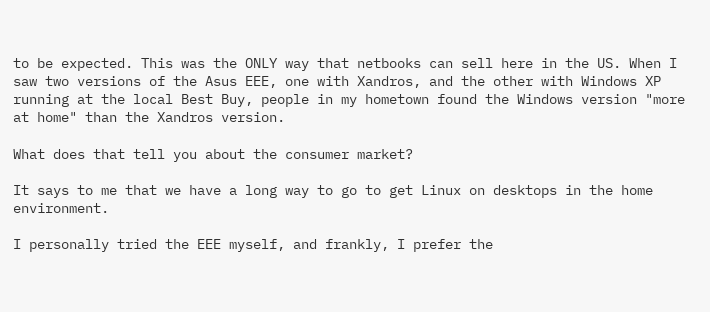to be expected. This was the ONLY way that netbooks can sell here in the US. When I saw two versions of the Asus EEE, one with Xandros, and the other with Windows XP running at the local Best Buy, people in my hometown found the Windows version "more at home" than the Xandros version.

What does that tell you about the consumer market?

It says to me that we have a long way to go to get Linux on desktops in the home environment.

I personally tried the EEE myself, and frankly, I prefer the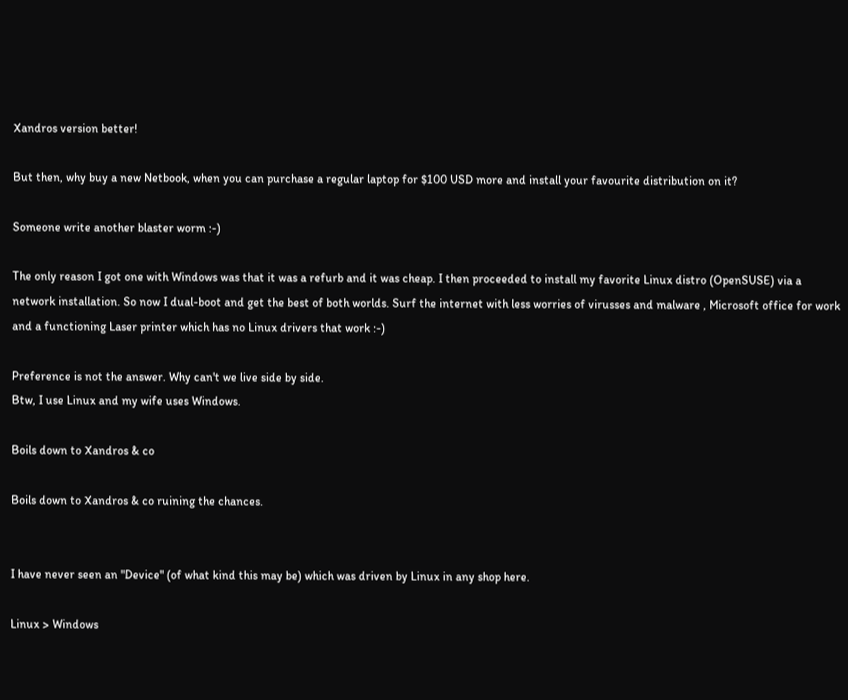Xandros version better!

But then, why buy a new Netbook, when you can purchase a regular laptop for $100 USD more and install your favourite distribution on it?

Someone write another blaster worm :-)

The only reason I got one with Windows was that it was a refurb and it was cheap. I then proceeded to install my favorite Linux distro (OpenSUSE) via a network installation. So now I dual-boot and get the best of both worlds. Surf the internet with less worries of virusses and malware , Microsoft office for work and a functioning Laser printer which has no Linux drivers that work :-)

Preference is not the answer. Why can't we live side by side.
Btw, I use Linux and my wife uses Windows.

Boils down to Xandros & co

Boils down to Xandros & co ruining the chances.


I have never seen an "Device" (of what kind this may be) which was driven by Linux in any shop here.

Linux > Windows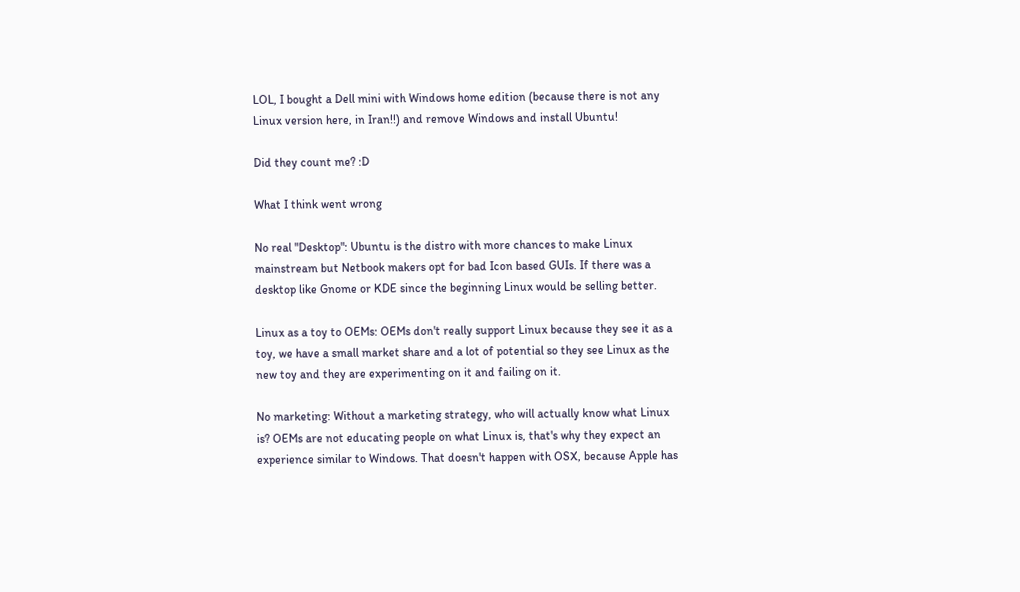LOL, I bought a Dell mini with Windows home edition (because there is not any Linux version here, in Iran!!) and remove Windows and install Ubuntu!

Did they count me? :D

What I think went wrong

No real "Desktop": Ubuntu is the distro with more chances to make Linux mainstream but Netbook makers opt for bad Icon based GUIs. If there was a desktop like Gnome or KDE since the beginning Linux would be selling better.

Linux as a toy to OEMs: OEMs don't really support Linux because they see it as a toy, we have a small market share and a lot of potential so they see Linux as the new toy and they are experimenting on it and failing on it.

No marketing: Without a marketing strategy, who will actually know what Linux is? OEMs are not educating people on what Linux is, that's why they expect an experience similar to Windows. That doesn't happen with OSX, because Apple has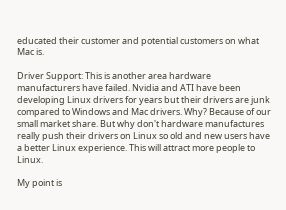educated their customer and potential customers on what Mac is.

Driver Support: This is another area hardware manufacturers have failed. Nvidia and ATI have been developing Linux drivers for years but their drivers are junk compared to Windows and Mac drivers. Why? Because of our small market share. But why don't hardware manufactures really push their drivers on Linux so old and new users have a better Linux experience. This will attract more people to Linux.

My point is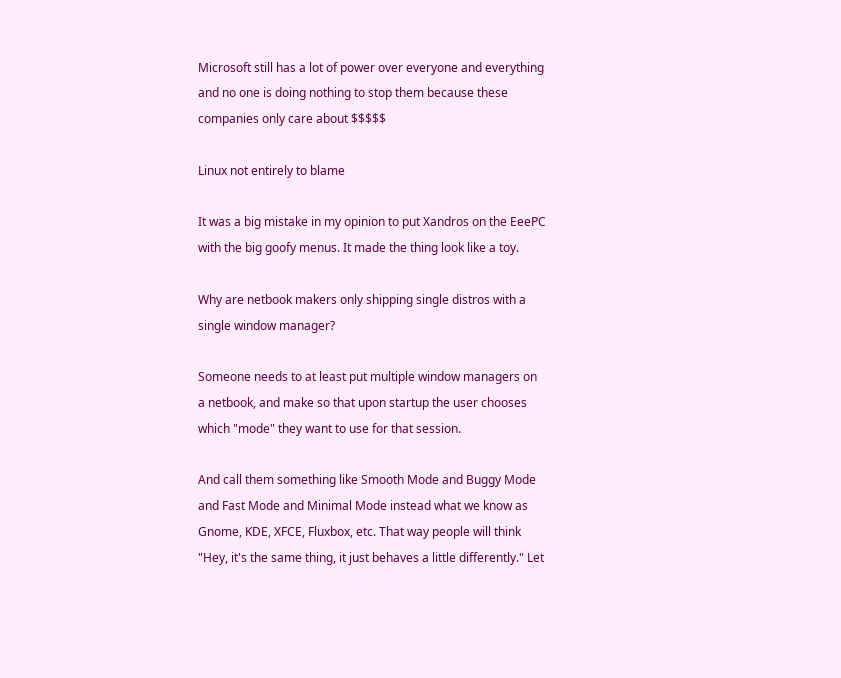Microsoft still has a lot of power over everyone and everything and no one is doing nothing to stop them because these companies only care about $$$$$

Linux not entirely to blame

It was a big mistake in my opinion to put Xandros on the EeePC with the big goofy menus. It made the thing look like a toy.

Why are netbook makers only shipping single distros with a single window manager?

Someone needs to at least put multiple window managers on a netbook, and make so that upon startup the user chooses which "mode" they want to use for that session.

And call them something like Smooth Mode and Buggy Mode and Fast Mode and Minimal Mode instead what we know as Gnome, KDE, XFCE, Fluxbox, etc. That way people will think "Hey, it's the same thing, it just behaves a little differently." Let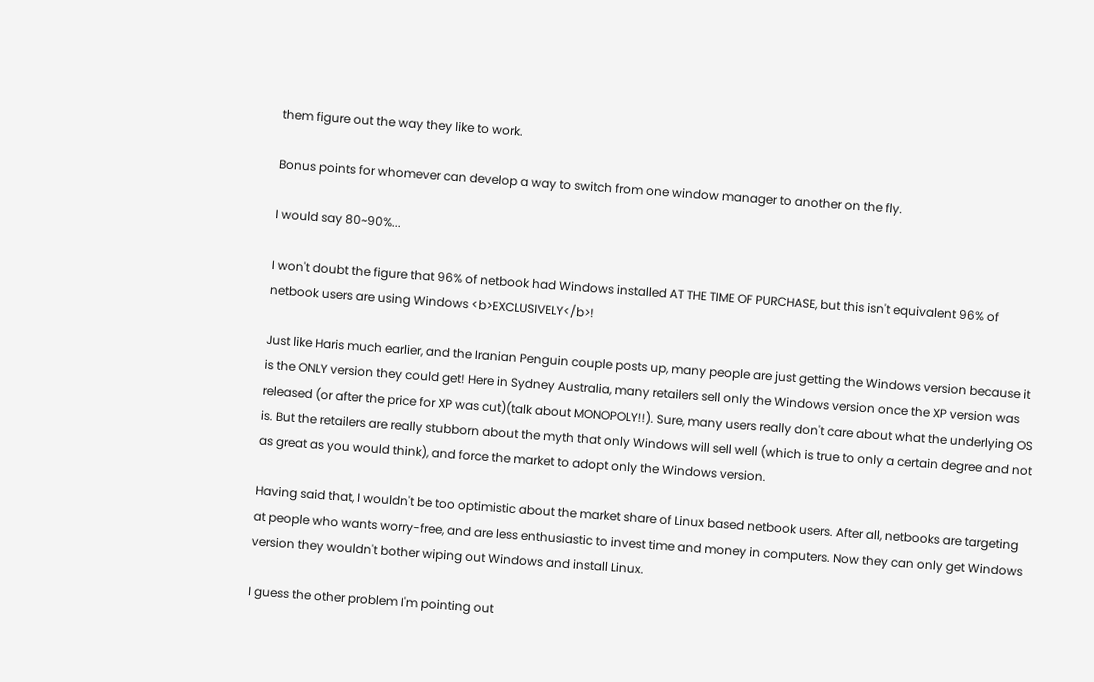them figure out the way they like to work.

Bonus points for whomever can develop a way to switch from one window manager to another on the fly.

I would say 80~90%...

I won't doubt the figure that 96% of netbook had Windows installed AT THE TIME OF PURCHASE, but this isn't equivalent 96% of netbook users are using Windows <b>EXCLUSIVELY</b>!

Just like Haris much earlier, and the Iranian Penguin couple posts up, many people are just getting the Windows version because it is the ONLY version they could get! Here in Sydney Australia, many retailers sell only the Windows version once the XP version was released (or after the price for XP was cut)(talk about MONOPOLY!!). Sure, many users really don't care about what the underlying OS is. But the retailers are really stubborn about the myth that only Windows will sell well (which is true to only a certain degree and not as great as you would think), and force the market to adopt only the Windows version.

Having said that, I wouldn't be too optimistic about the market share of Linux based netbook users. After all, netbooks are targeting at people who wants worry-free, and are less enthusiastic to invest time and money in computers. Now they can only get Windows version they wouldn't bother wiping out Windows and install Linux.

I guess the other problem I'm pointing out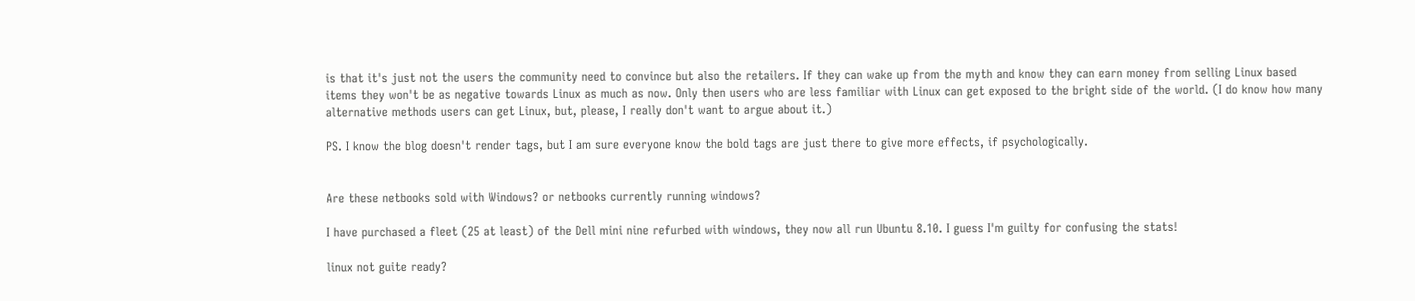is that it's just not the users the community need to convince but also the retailers. If they can wake up from the myth and know they can earn money from selling Linux based items they won't be as negative towards Linux as much as now. Only then users who are less familiar with Linux can get exposed to the bright side of the world. (I do know how many alternative methods users can get Linux, but, please, I really don't want to argue about it.)

PS. I know the blog doesn't render tags, but I am sure everyone know the bold tags are just there to give more effects, if psychologically.


Are these netbooks sold with Windows? or netbooks currently running windows?

I have purchased a fleet (25 at least) of the Dell mini nine refurbed with windows, they now all run Ubuntu 8.10. I guess I'm guilty for confusing the stats!

linux not guite ready?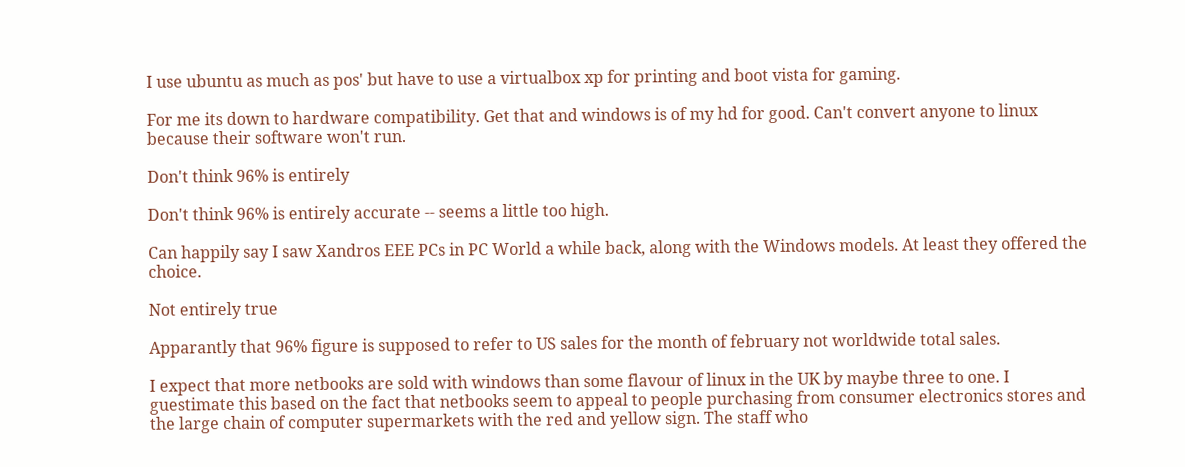I use ubuntu as much as pos' but have to use a virtualbox xp for printing and boot vista for gaming.

For me its down to hardware compatibility. Get that and windows is of my hd for good. Can't convert anyone to linux because their software won't run.

Don't think 96% is entirely

Don't think 96% is entirely accurate -- seems a little too high.

Can happily say I saw Xandros EEE PCs in PC World a while back, along with the Windows models. At least they offered the choice.

Not entirely true

Apparantly that 96% figure is supposed to refer to US sales for the month of february not worldwide total sales.

I expect that more netbooks are sold with windows than some flavour of linux in the UK by maybe three to one. I guestimate this based on the fact that netbooks seem to appeal to people purchasing from consumer electronics stores and the large chain of computer supermarkets with the red and yellow sign. The staff who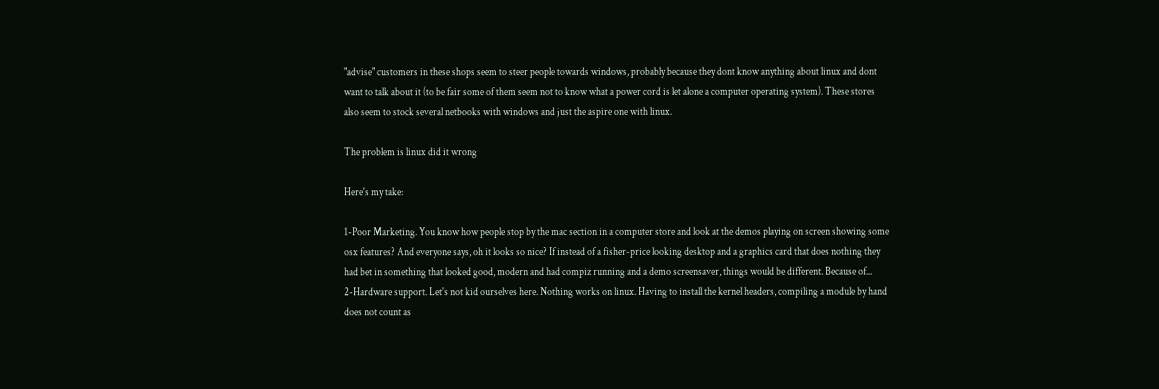"advise" customers in these shops seem to steer people towards windows, probably because they dont know anything about linux and dont want to talk about it (to be fair some of them seem not to know what a power cord is let alone a computer operating system). These stores also seem to stock several netbooks with windows and just the aspire one with linux.

The problem is linux did it wrong

Here's my take:

1-Poor Marketing. You know how people stop by the mac section in a computer store and look at the demos playing on screen showing some osx features? And everyone says, oh it looks so nice? If instead of a fisher-price looking desktop and a graphics card that does nothing they had bet in something that looked good, modern and had compiz running and a demo screensaver, things would be different. Because of...
2-Hardware support. Let's not kid ourselves here. Nothing works on linux. Having to install the kernel headers, compiling a module by hand does not count as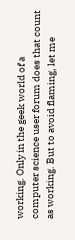working. Only in the geek world of a computer science user forum does that count as working. But to avoid flaming, let me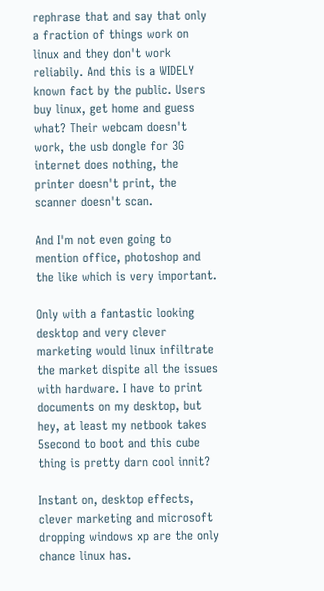rephrase that and say that only a fraction of things work on linux and they don't work reliabily. And this is a WIDELY known fact by the public. Users buy linux, get home and guess what? Their webcam doesn't work, the usb dongle for 3G internet does nothing, the printer doesn't print, the scanner doesn't scan.

And I'm not even going to mention office, photoshop and the like which is very important.

Only with a fantastic looking desktop and very clever marketing would linux infiltrate the market dispite all the issues with hardware. I have to print documents on my desktop, but hey, at least my netbook takes 5second to boot and this cube thing is pretty darn cool innit?

Instant on, desktop effects, clever marketing and microsoft dropping windows xp are the only chance linux has.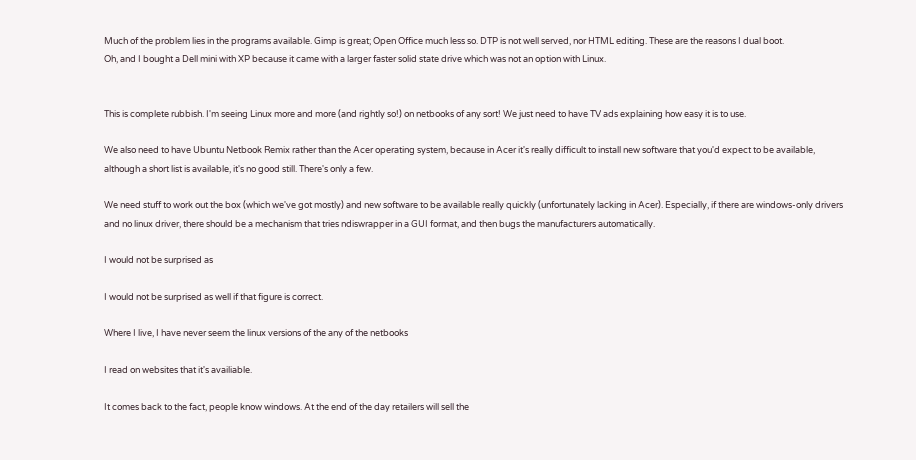Much of the problem lies in the programs available. Gimp is great; Open Office much less so. DTP is not well served, nor HTML editing. These are the reasons I dual boot.
Oh, and I bought a Dell mini with XP because it came with a larger faster solid state drive which was not an option with Linux.


This is complete rubbish. I'm seeing Linux more and more (and rightly so!) on netbooks of any sort! We just need to have TV ads explaining how easy it is to use.

We also need to have Ubuntu Netbook Remix rather than the Acer operating system, because in Acer it's really difficult to install new software that you'd expect to be available, although a short list is available, it's no good still. There's only a few.

We need stuff to work out the box (which we've got mostly) and new software to be available really quickly (unfortunately lacking in Acer). Especially, if there are windows-only drivers and no linux driver, there should be a mechanism that tries ndiswrapper in a GUI format, and then bugs the manufacturers automatically.

I would not be surprised as

I would not be surprised as well if that figure is correct.

Where I live, I have never seem the linux versions of the any of the netbooks

I read on websites that it's availiable.

It comes back to the fact, people know windows. At the end of the day retailers will sell the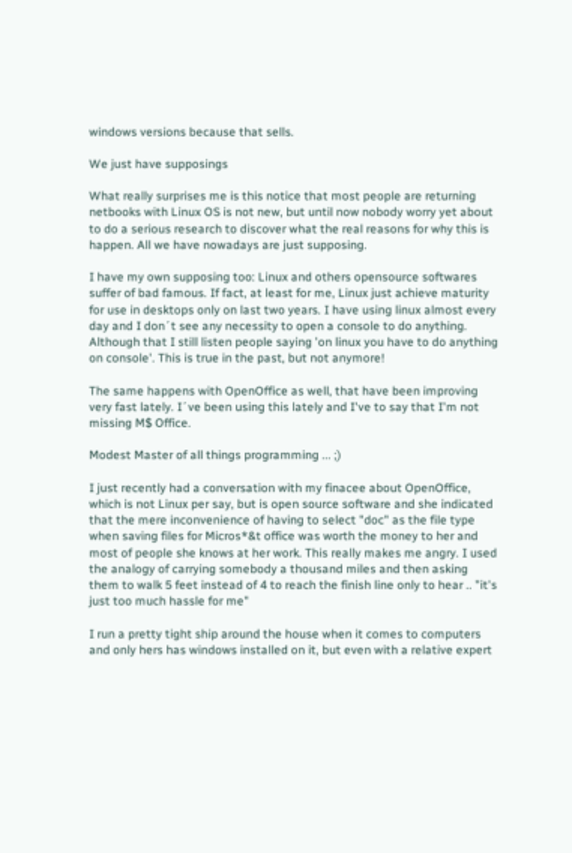windows versions because that sells.

We just have supposings

What really surprises me is this notice that most people are returning netbooks with Linux OS is not new, but until now nobody worry yet about to do a serious research to discover what the real reasons for why this is happen. All we have nowadays are just supposing.

I have my own supposing too: Linux and others opensource softwares suffer of bad famous. If fact, at least for me, Linux just achieve maturity for use in desktops only on last two years. I have using linux almost every day and I don´t see any necessity to open a console to do anything. Although that I still listen people saying 'on linux you have to do anything on console'. This is true in the past, but not anymore!

The same happens with OpenOffice as well, that have been improving very fast lately. I´ve been using this lately and I've to say that I'm not missing M$ Office.

Modest Master of all things programming ... ;)

I just recently had a conversation with my finacee about OpenOffice, which is not Linux per say, but is open source software and she indicated that the mere inconvenience of having to select "doc" as the file type when saving files for Micros*&t office was worth the money to her and most of people she knows at her work. This really makes me angry. I used the analogy of carrying somebody a thousand miles and then asking them to walk 5 feet instead of 4 to reach the finish line only to hear .. "it's just too much hassle for me"

I run a pretty tight ship around the house when it comes to computers and only hers has windows installed on it, but even with a relative expert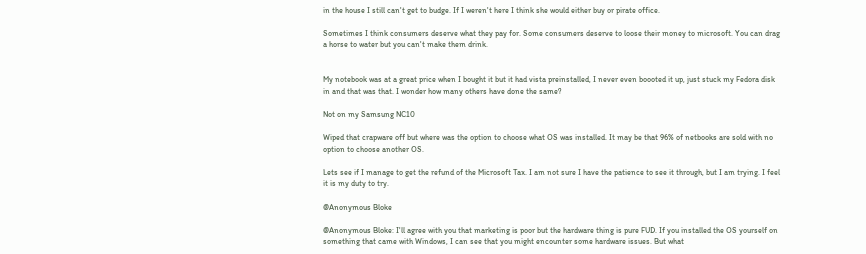in the house I still can't get to budge. If I weren't here I think she would either buy or pirate office.

Sometimes I think consumers deserve what they pay for. Some consumers deserve to loose their money to microsoft. You can drag a horse to water but you can't make them drink.


My notebook was at a great price when I bought it but it had vista preinstalled, I never even boooted it up, just stuck my Fedora disk in and that was that. I wonder how many others have done the same?

Not on my Samsung NC10

Wiped that crapware off but where was the option to choose what OS was installed. It may be that 96% of netbooks are sold with no option to choose another OS.

Lets see if I manage to get the refund of the Microsoft Tax. I am not sure I have the patience to see it through, but I am trying. I feel it is my duty to try.

@Anonymous Bloke

@Anonymous Bloke: I'll agree with you that marketing is poor but the hardware thing is pure FUD. If you installed the OS yourself on something that came with Windows, I can see that you might encounter some hardware issues. But what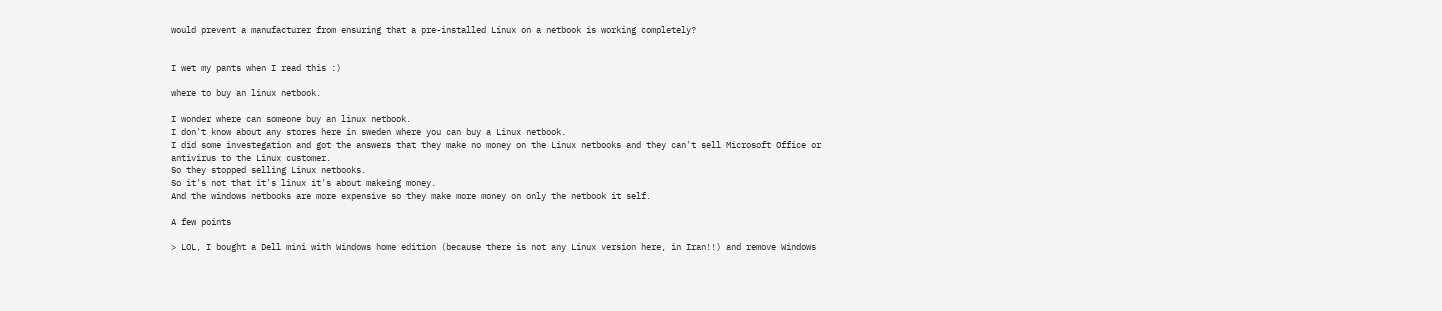would prevent a manufacturer from ensuring that a pre-installed Linux on a netbook is working completely?


I wet my pants when I read this :)

where to buy an linux netbook.

I wonder where can someone buy an linux netbook.
I don't know about any stores here in sweden where you can buy a Linux netbook.
I did some investegation and got the answers that they make no money on the Linux netbooks and they can't sell Microsoft Office or antivirus to the Linux customer.
So they stopped selling Linux netbooks.
So it's not that it's linux it's about makeing money.
And the windows netbooks are more expensive so they make more money on only the netbook it self.

A few points

> LOL, I bought a Dell mini with Windows home edition (because there is not any Linux version here, in Iran!!) and remove Windows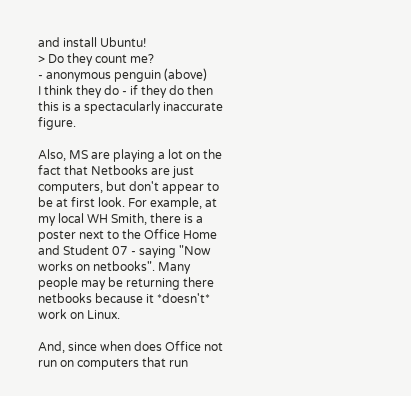and install Ubuntu!
> Do they count me?
- anonymous penguin (above)
I think they do - if they do then this is a spectacularly inaccurate figure.

Also, MS are playing a lot on the fact that Netbooks are just computers, but don't appear to be at first look. For example, at my local WH Smith, there is a poster next to the Office Home and Student 07 - saying "Now works on netbooks". Many people may be returning there netbooks because it *doesn't* work on Linux.

And, since when does Office not run on computers that run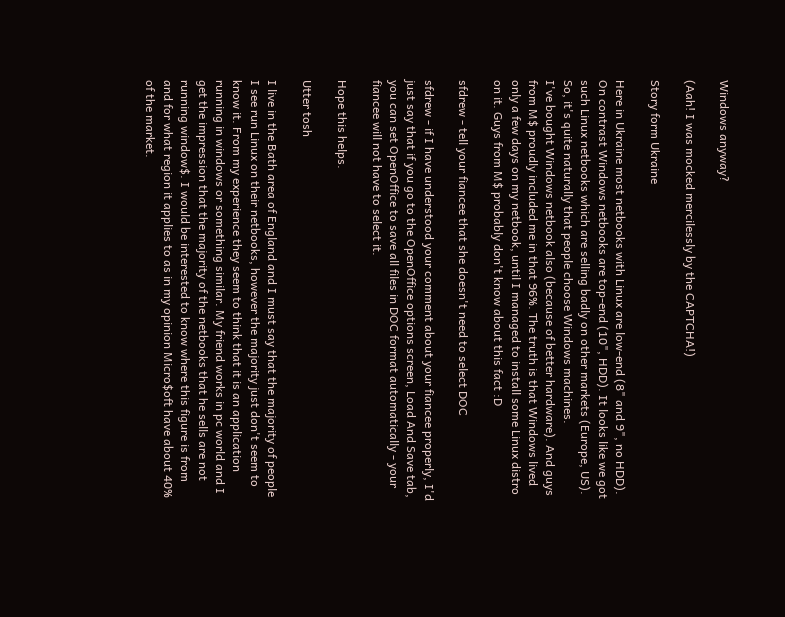Windows anyway?

(Aah! I was mocked mercilessly by the CAPTCHA!)

Story form Ukraine

Here in Ukraine most netbooks with Linux are low-end (8" and 9", no HDD). On contrast Windows netbooks are top-end (10", HDD). It looks like we got such Linux netbooks which are selling badly on other markets (Europe, US).
So, it's quite naturally that people choose Windows machines.
I've bought Windows netbook also (because of better hardware). And guys from M$ proudly included me in that 96%. The truth is that Windows lived only a few days on my netbook, until I managed to install some Linux distro on it. Guys from M$ probably don't know about this fact :D

sfdrew - tell your fiancee that she doesn't need to select DOC

sfdrew - if I have understood your comment about your fiancee properly, I'd just say that if you go to the OpenOffice options screen, Load And Save tab, you can set OpenOffice to save all files in DOC format automatically - your fiancee will not have to select it.

Hope this helps.

Utter tosh

I live in the Bath area of England and I must say that the majority of people I see run Linux on their netbooks, however the majority just don't seem to know it. From my experience they seem to think that it is an application running in windows or something similar. My friend works in pc world and I get the impression that the majority of the netbooks that he sells are not running window$. I would be interested to know where this figure is from and for what region it applies to as in my opinion Micro$oft have about 40% of the market.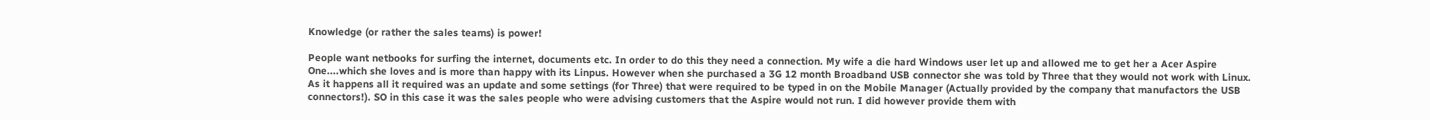Knowledge (or rather the sales teams) is power!

People want netbooks for surfing the internet, documents etc. In order to do this they need a connection. My wife a die hard Windows user let up and allowed me to get her a Acer Aspire One....which she loves and is more than happy with its Linpus. However when she purchased a 3G 12 month Broadband USB connector she was told by Three that they would not work with Linux. As it happens all it required was an update and some settings (for Three) that were required to be typed in on the Mobile Manager (Actually provided by the company that manufactors the USB connectors!). SO in this case it was the sales people who were advising customers that the Aspire would not run. I did however provide them with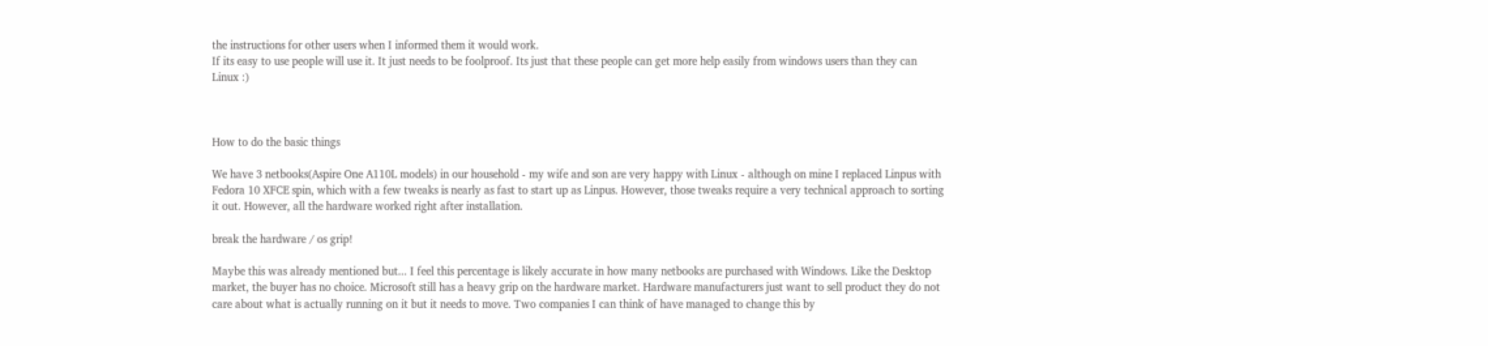the instructions for other users when I informed them it would work.
If its easy to use people will use it. It just needs to be foolproof. Its just that these people can get more help easily from windows users than they can Linux :)



How to do the basic things

We have 3 netbooks(Aspire One A110L models) in our household - my wife and son are very happy with Linux - although on mine I replaced Linpus with Fedora 10 XFCE spin, which with a few tweaks is nearly as fast to start up as Linpus. However, those tweaks require a very technical approach to sorting it out. However, all the hardware worked right after installation.

break the hardware / os grip!

Maybe this was already mentioned but... I feel this percentage is likely accurate in how many netbooks are purchased with Windows. Like the Desktop market, the buyer has no choice. Microsoft still has a heavy grip on the hardware market. Hardware manufacturers just want to sell product they do not care about what is actually running on it but it needs to move. Two companies I can think of have managed to change this by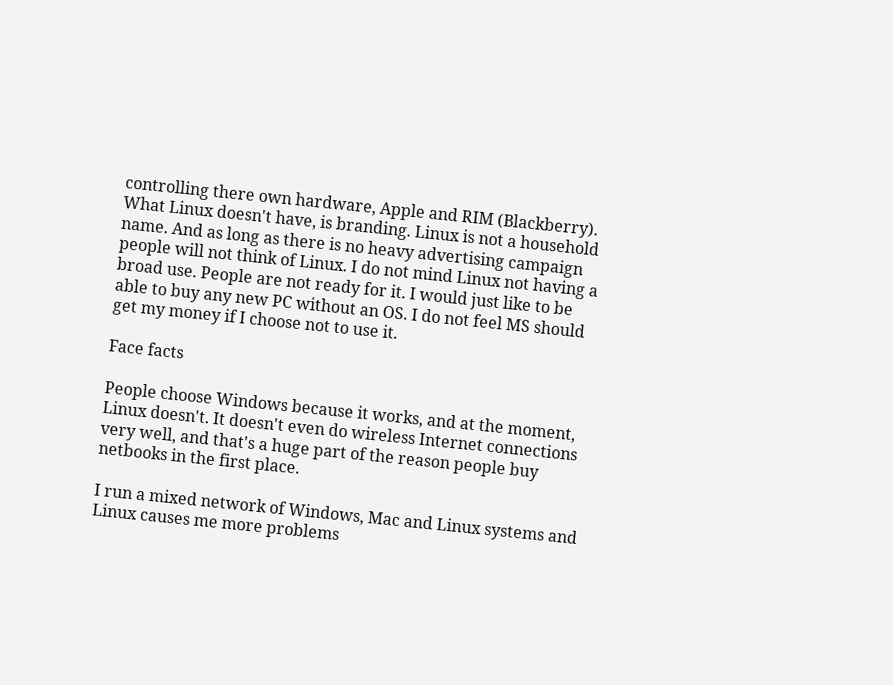controlling there own hardware, Apple and RIM (Blackberry). What Linux doesn't have, is branding. Linux is not a household name. And as long as there is no heavy advertising campaign people will not think of Linux. I do not mind Linux not having a broad use. People are not ready for it. I would just like to be able to buy any new PC without an OS. I do not feel MS should get my money if I choose not to use it.

Face facts

People choose Windows because it works, and at the moment, Linux doesn't. It doesn't even do wireless Internet connections very well, and that's a huge part of the reason people buy netbooks in the first place.

I run a mixed network of Windows, Mac and Linux systems and Linux causes me more problems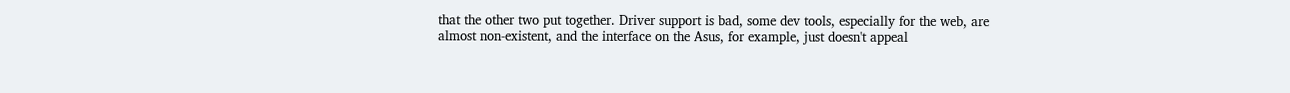that the other two put together. Driver support is bad, some dev tools, especially for the web, are almost non-existent, and the interface on the Asus, for example, just doesn't appeal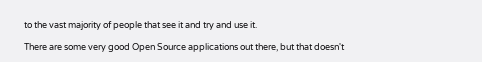to the vast majority of people that see it and try and use it.

There are some very good Open Source applications out there, but that doesn't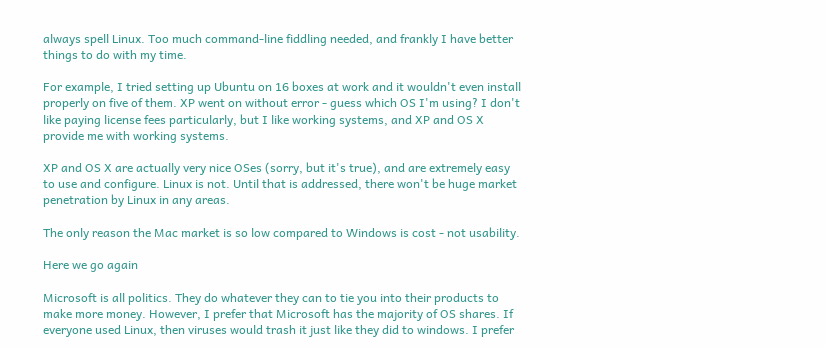always spell Linux. Too much command-line fiddling needed, and frankly I have better things to do with my time.

For example, I tried setting up Ubuntu on 16 boxes at work and it wouldn't even install properly on five of them. XP went on without error - guess which OS I'm using? I don't like paying license fees particularly, but I like working systems, and XP and OS X provide me with working systems.

XP and OS X are actually very nice OSes (sorry, but it's true), and are extremely easy to use and configure. Linux is not. Until that is addressed, there won't be huge market penetration by Linux in any areas.

The only reason the Mac market is so low compared to Windows is cost - not usability.

Here we go again

Microsoft is all politics. They do whatever they can to tie you into their products to make more money. However, I prefer that Microsoft has the majority of OS shares. If everyone used Linux, then viruses would trash it just like they did to windows. I prefer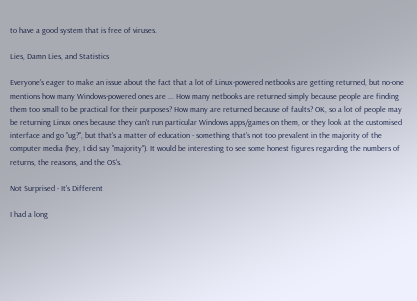to have a good system that is free of viruses.

Lies, Damn Lies, and Statistics

Everyone's eager to make an issue about the fact that a lot of Linux-powered netbooks are getting returned, but no-one mentions how many Windows-powered ones are ... How many netbooks are returned simply because people are finding them too small to be practical for their purposes? How many are returned because of faults? OK, so a lot of people may be returning Linux ones because they can't run particular Windows apps/games on them, or they look at the customised interface and go "ug?", but that's a matter of education - something that's not too prevalent in the majority of the computer media (hey, I did say "majority"). It would be interesting to see some honest figures regarding the numbers of returns, the reasons, and the OS's.

Not Surprised - It's Different

I had a long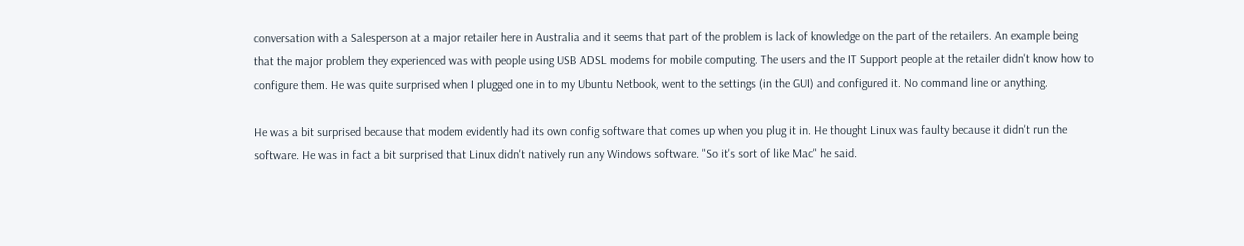conversation with a Salesperson at a major retailer here in Australia and it seems that part of the problem is lack of knowledge on the part of the retailers. An example being that the major problem they experienced was with people using USB ADSL modems for mobile computing. The users and the IT Support people at the retailer didn't know how to configure them. He was quite surprised when I plugged one in to my Ubuntu Netbook, went to the settings (in the GUI) and configured it. No command line or anything.

He was a bit surprised because that modem evidently had its own config software that comes up when you plug it in. He thought Linux was faulty because it didn't run the software. He was in fact a bit surprised that Linux didn't natively run any Windows software. "So it's sort of like Mac" he said.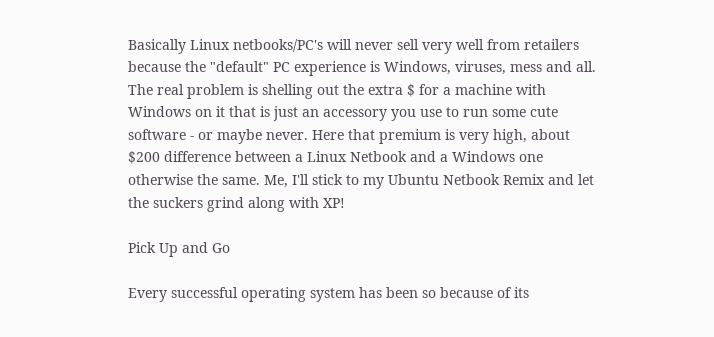Basically Linux netbooks/PC's will never sell very well from retailers because the "default" PC experience is Windows, viruses, mess and all. The real problem is shelling out the extra $ for a machine with Windows on it that is just an accessory you use to run some cute software - or maybe never. Here that premium is very high, about $200 difference between a Linux Netbook and a Windows one otherwise the same. Me, I'll stick to my Ubuntu Netbook Remix and let the suckers grind along with XP!

Pick Up and Go

Every successful operating system has been so because of its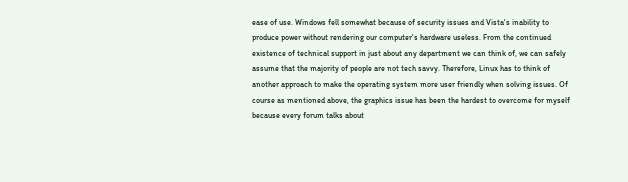ease of use. Windows fell somewhat because of security issues and Vista's inability to produce power without rendering our computer's hardware useless. From the continued existence of technical support in just about any department we can think of, we can safely assume that the majority of people are not tech savvy. Therefore, Linux has to think of another approach to make the operating system more user friendly when solving issues. Of course as mentioned above, the graphics issue has been the hardest to overcome for myself because every forum talks about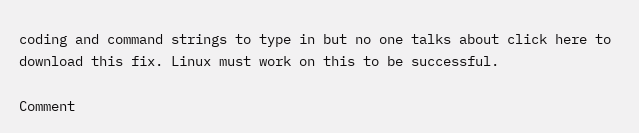coding and command strings to type in but no one talks about click here to download this fix. Linux must work on this to be successful.

Comment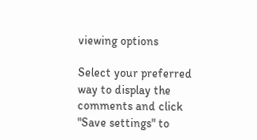viewing options

Select your preferred way to display the comments and click "Save settings" to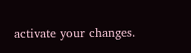activate your changes.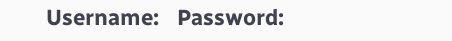Username:   Password: